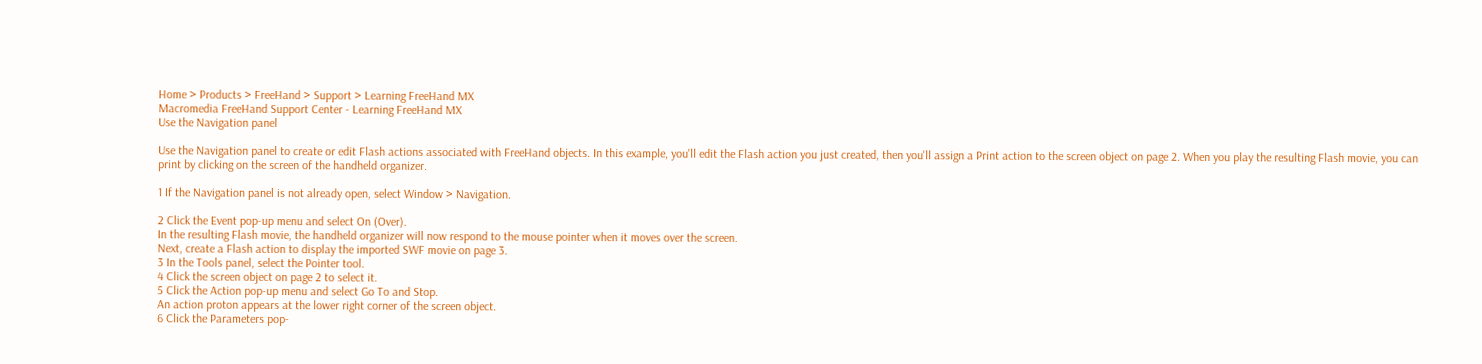Home > Products > FreeHand > Support > Learning FreeHand MX
Macromedia FreeHand Support Center - Learning FreeHand MX
Use the Navigation panel

Use the Navigation panel to create or edit Flash actions associated with FreeHand objects. In this example, you'll edit the Flash action you just created, then you'll assign a Print action to the screen object on page 2. When you play the resulting Flash movie, you can print by clicking on the screen of the handheld organizer.

1 If the Navigation panel is not already open, select Window > Navigation.

2 Click the Event pop-up menu and select On (Over).
In the resulting Flash movie, the handheld organizer will now respond to the mouse pointer when it moves over the screen.
Next, create a Flash action to display the imported SWF movie on page 3.
3 In the Tools panel, select the Pointer tool.
4 Click the screen object on page 2 to select it.
5 Click the Action pop-up menu and select Go To and Stop.
An action proton appears at the lower right corner of the screen object.
6 Click the Parameters pop-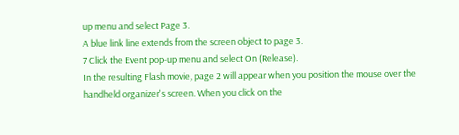up menu and select Page 3.
A blue link line extends from the screen object to page 3.
7 Click the Event pop-up menu and select On (Release).
In the resulting Flash movie, page 2 will appear when you position the mouse over the handheld organizer's screen. When you click on the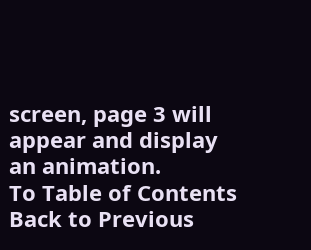screen, page 3 will appear and display an animation.
To Table of Contents Back to Previous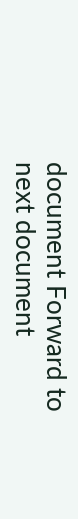document Forward to next document